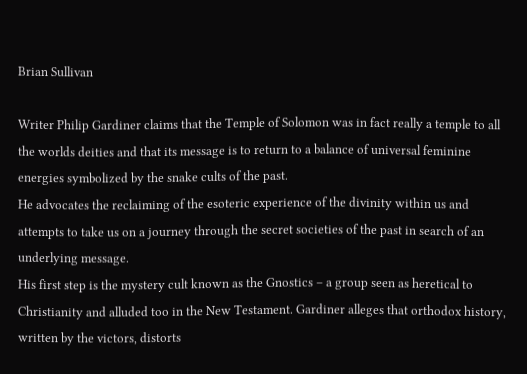Brian Sullivan

Writer Philip Gardiner claims that the Temple of Solomon was in fact really a temple to all the worlds deities and that its message is to return to a balance of universal feminine energies symbolized by the snake cults of the past.
He advocates the reclaiming of the esoteric experience of the divinity within us and attempts to take us on a journey through the secret societies of the past in search of an underlying message.
His first step is the mystery cult known as the Gnostics – a group seen as heretical to Christianity and alluded too in the New Testament. Gardiner alleges that orthodox history, written by the victors, distorts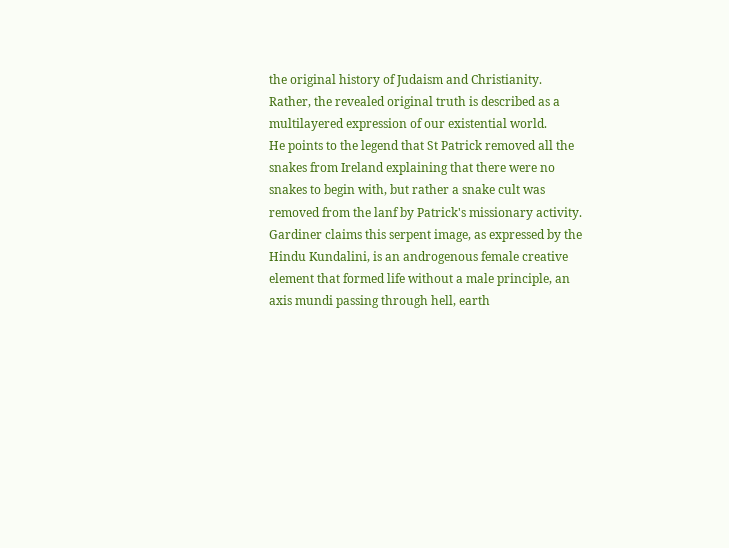the original history of Judaism and Christianity.
Rather, the revealed original truth is described as a multilayered expression of our existential world.
He points to the legend that St Patrick removed all the snakes from Ireland explaining that there were no snakes to begin with, but rather a snake cult was removed from the lanf by Patrick's missionary activity.
Gardiner claims this serpent image, as expressed by the Hindu Kundalini, is an androgenous female creative element that formed life without a male principle, an axis mundi passing through hell, earth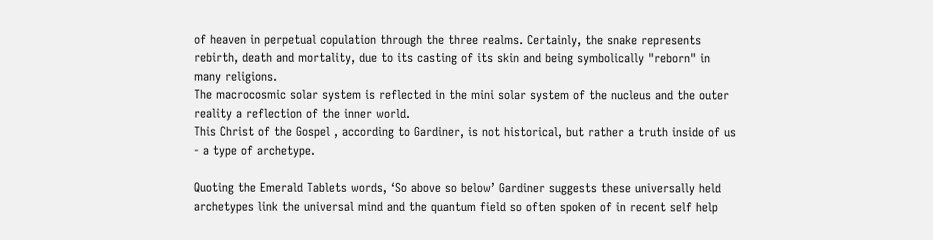of heaven in perpetual copulation through the three realms. Certainly, the snake represents rebirth, death and mortality, due to its casting of its skin and being symbolically "reborn" in many religions.
The macrocosmic solar system is reflected in the mini solar system of the nucleus and the outer reality a reflection of the inner world.
This Christ of the Gospel , according to Gardiner, is not historical, but rather a truth inside of us - a type of archetype.

Quoting the Emerald Tablets words, ‘So above so below’ Gardiner suggests these universally held archetypes link the universal mind and the quantum field so often spoken of in recent self help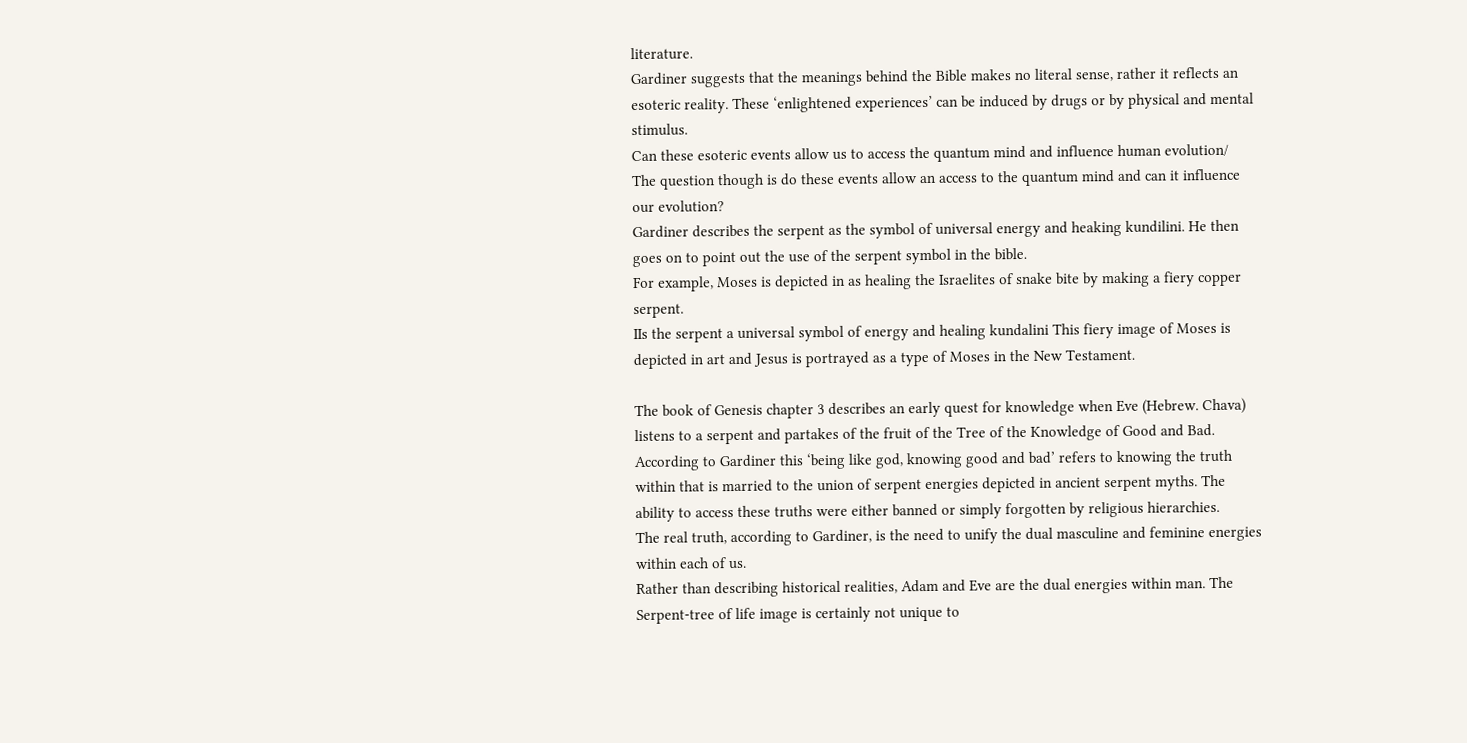literature.
Gardiner suggests that the meanings behind the Bible makes no literal sense, rather it reflects an esoteric reality. These ‘enlightened experiences’ can be induced by drugs or by physical and mental stimulus.
Can these esoteric events allow us to access the quantum mind and influence human evolution/
The question though is do these events allow an access to the quantum mind and can it influence our evolution?
Gardiner describes the serpent as the symbol of universal energy and heaking kundilini. He then goes on to point out the use of the serpent symbol in the bible.
For example, Moses is depicted in as healing the Israelites of snake bite by making a fiery copper serpent.
IIs the serpent a universal symbol of energy and healing kundalini This fiery image of Moses is depicted in art and Jesus is portrayed as a type of Moses in the New Testament.

The book of Genesis chapter 3 describes an early quest for knowledge when Eve (Hebrew. Chava) listens to a serpent and partakes of the fruit of the Tree of the Knowledge of Good and Bad. According to Gardiner this ‘being like god, knowing good and bad’ refers to knowing the truth within that is married to the union of serpent energies depicted in ancient serpent myths. The ability to access these truths were either banned or simply forgotten by religious hierarchies.
The real truth, according to Gardiner, is the need to unify the dual masculine and feminine energies within each of us.
Rather than describing historical realities, Adam and Eve are the dual energies within man. The Serpent-tree of life image is certainly not unique to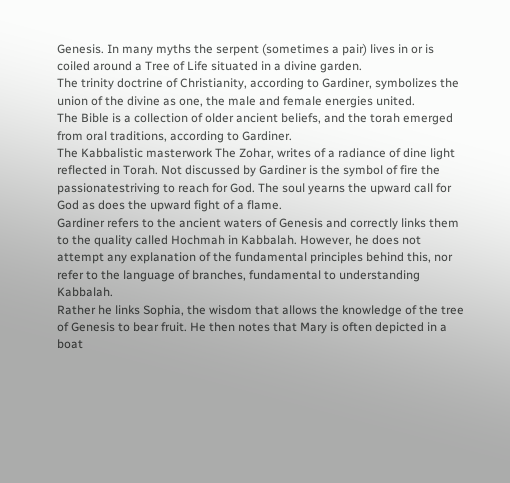Genesis. In many myths the serpent (sometimes a pair) lives in or is coiled around a Tree of Life situated in a divine garden.
The trinity doctrine of Christianity, according to Gardiner, symbolizes the union of the divine as one, the male and female energies united.
The Bible is a collection of older ancient beliefs, and the torah emerged from oral traditions, according to Gardiner.
The Kabbalistic masterwork The Zohar, writes of a radiance of dine light reflected in Torah. Not discussed by Gardiner is the symbol of fire the passionatestriving to reach for God. The soul yearns the upward call for God as does the upward fight of a flame.
Gardiner refers to the ancient waters of Genesis and correctly links them to the quality called Hochmah in Kabbalah. However, he does not attempt any explanation of the fundamental principles behind this, nor refer to the language of branches, fundamental to understanding Kabbalah.
Rather he links Sophia, the wisdom that allows the knowledge of the tree of Genesis to bear fruit. He then notes that Mary is often depicted in a boat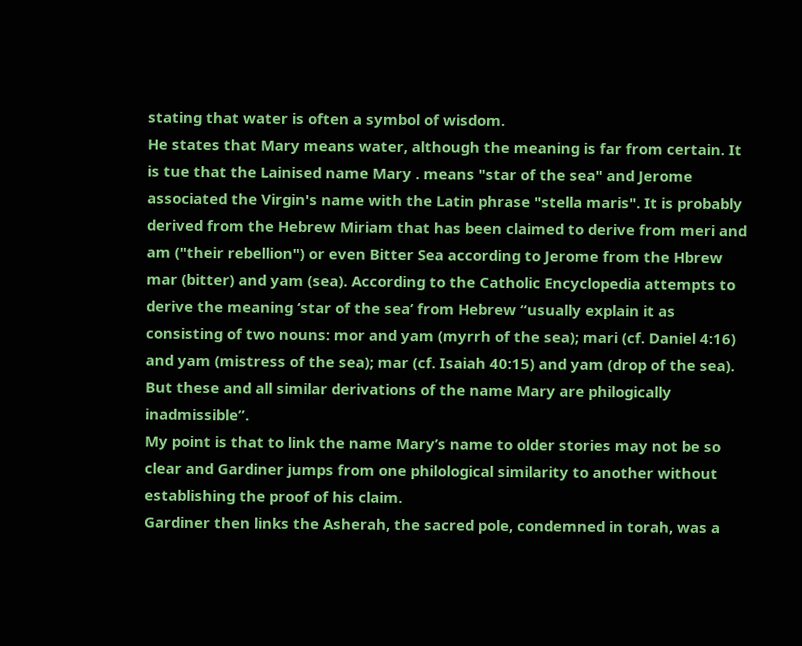stating that water is often a symbol of wisdom.
He states that Mary means water, although the meaning is far from certain. It is tue that the Lainised name Mary . means "star of the sea" and Jerome associated the Virgin's name with the Latin phrase "stella maris". It is probably derived from the Hebrew Miriam that has been claimed to derive from meri and am ("their rebellion") or even Bitter Sea according to Jerome from the Hbrew mar (bitter) and yam (sea). According to the Catholic Encyclopedia attempts to derive the meaning ‘star of the sea’ from Hebrew “usually explain it as consisting of two nouns: mor and yam (myrrh of the sea); mari (cf. Daniel 4:16) and yam (mistress of the sea); mar (cf. Isaiah 40:15) and yam (drop of the sea). But these and all similar derivations of the name Mary are philogically inadmissible”.
My point is that to link the name Mary’s name to older stories may not be so clear and Gardiner jumps from one philological similarity to another without establishing the proof of his claim.
Gardiner then links the Asherah, the sacred pole, condemned in torah, was a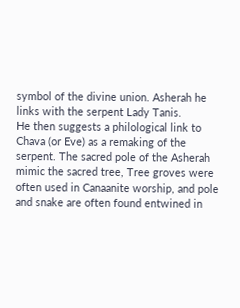symbol of the divine union. Asherah he links with the serpent Lady Tanis.
He then suggests a philological link to Chava (or Eve) as a remaking of the serpent. The sacred pole of the Asherah mimic the sacred tree, Tree groves were often used in Canaanite worship, and pole and snake are often found entwined in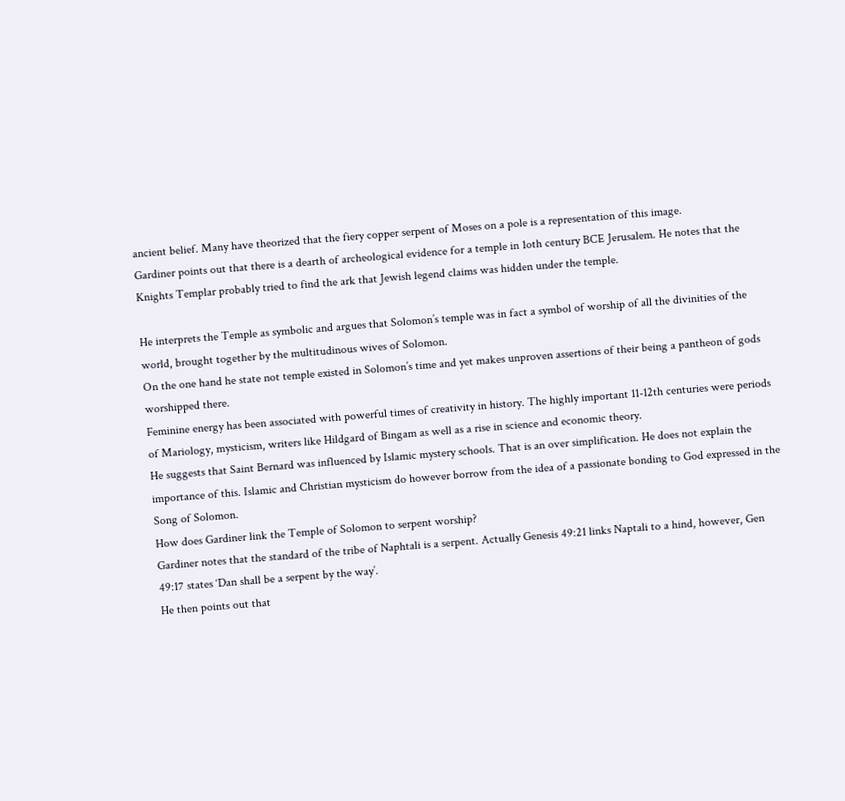ancient belief. Many have theorized that the fiery copper serpent of Moses on a pole is a representation of this image.
Gardiner points out that there is a dearth of archeological evidence for a temple in 1oth century BCE Jerusalem. He notes that the Knights Templar probably tried to find the ark that Jewish legend claims was hidden under the temple.

He interprets the Temple as symbolic and argues that Solomon’s temple was in fact a symbol of worship of all the divinities of the world, brought together by the multitudinous wives of Solomon.
On the one hand he state not temple existed in Solomon’s time and yet makes unproven assertions of their being a pantheon of gods worshipped there.
Feminine energy has been associated with powerful times of creativity in history. The highly important 11-12th centuries were periods of Mariology, mysticism, writers like Hildgard of Bingam as well as a rise in science and economic theory.
He suggests that Saint Bernard was influenced by Islamic mystery schools. That is an over simplification. He does not explain the importance of this. Islamic and Christian mysticism do however borrow from the idea of a passionate bonding to God expressed in the Song of Solomon.
How does Gardiner link the Temple of Solomon to serpent worship?
Gardiner notes that the standard of the tribe of Naphtali is a serpent. Actually Genesis 49:21 links Naptali to a hind, however, Gen 49:17 states ‘Dan shall be a serpent by the way’.
He then points out that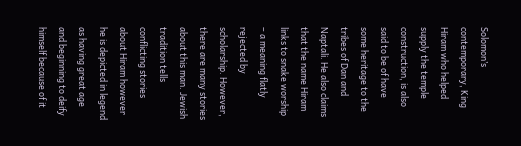Solomon’s contemporary, King Hiram who helped supply the temple construction, is also said to be of have some heritage to the tribes of Dan and Naptali. He also claims that the name Hiram links to snake worship – a meaning flatly rejected by scholarship. However, there are many stories about this man. Jewish tradition tells conflicting stories about Hiram however he is depicted in legend as having great age and beginning to deify himself because of it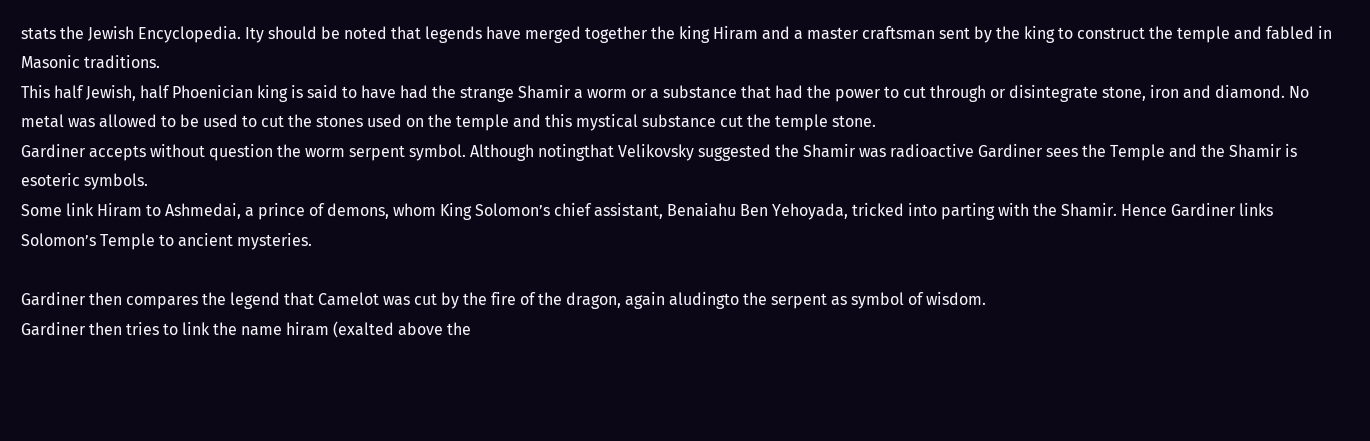stats the Jewish Encyclopedia. Ity should be noted that legends have merged together the king Hiram and a master craftsman sent by the king to construct the temple and fabled in Masonic traditions.
This half Jewish, half Phoenician king is said to have had the strange Shamir a worm or a substance that had the power to cut through or disintegrate stone, iron and diamond. No metal was allowed to be used to cut the stones used on the temple and this mystical substance cut the temple stone.
Gardiner accepts without question the worm serpent symbol. Although notingthat Velikovsky suggested the Shamir was radioactive Gardiner sees the Temple and the Shamir is esoteric symbols.
Some link Hiram to Ashmedai, a prince of demons, whom King Solomon’s chief assistant, Benaiahu Ben Yehoyada, tricked into parting with the Shamir. Hence Gardiner links Solomon’s Temple to ancient mysteries.

Gardiner then compares the legend that Camelot was cut by the fire of the dragon, again aludingto the serpent as symbol of wisdom.
Gardiner then tries to link the name hiram (exalted above the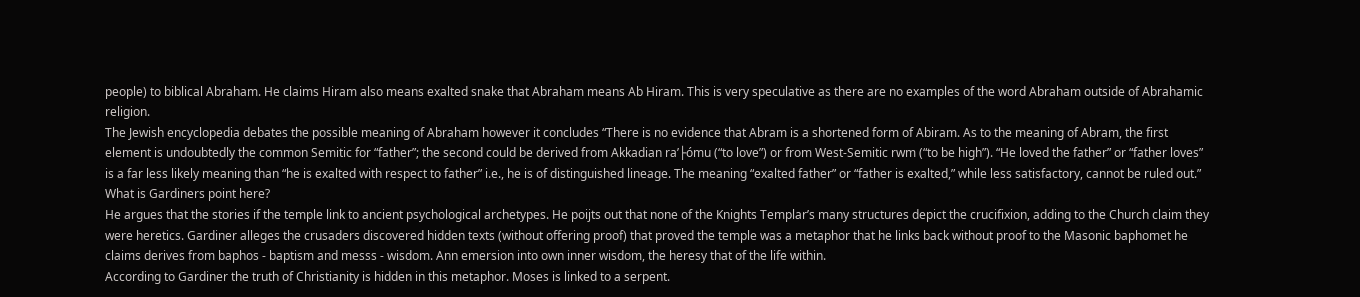people) to biblical Abraham. He claims Hiram also means exalted snake that Abraham means Ab Hiram. This is very speculative as there are no examples of the word Abraham outside of Abrahamic religion.
The Jewish encyclopedia debates the possible meaning of Abraham however it concludes “There is no evidence that Abram is a shortened form of Abiram. As to the meaning of Abram, the first element is undoubtedly the common Semitic for “father”; the second could be derived from Akkadian ra’├ómu (“to love”) or from West-Semitic rwm (“to be high”). “He loved the father” or “father loves” is a far less likely meaning than “he is exalted with respect to father” i.e., he is of distinguished lineage. The meaning “exalted father” or “father is exalted,” while less satisfactory, cannot be ruled out.”
What is Gardiners point here?
He argues that the stories if the temple link to ancient psychological archetypes. He poijts out that none of the Knights Templar’s many structures depict the crucifixion, adding to the Church claim they were heretics. Gardiner alleges the crusaders discovered hidden texts (without offering proof) that proved the temple was a metaphor that he links back without proof to the Masonic baphomet he claims derives from baphos - baptism and messs - wisdom. Ann emersion into own inner wisdom, the heresy that of the life within.
According to Gardiner the truth of Christianity is hidden in this metaphor. Moses is linked to a serpent.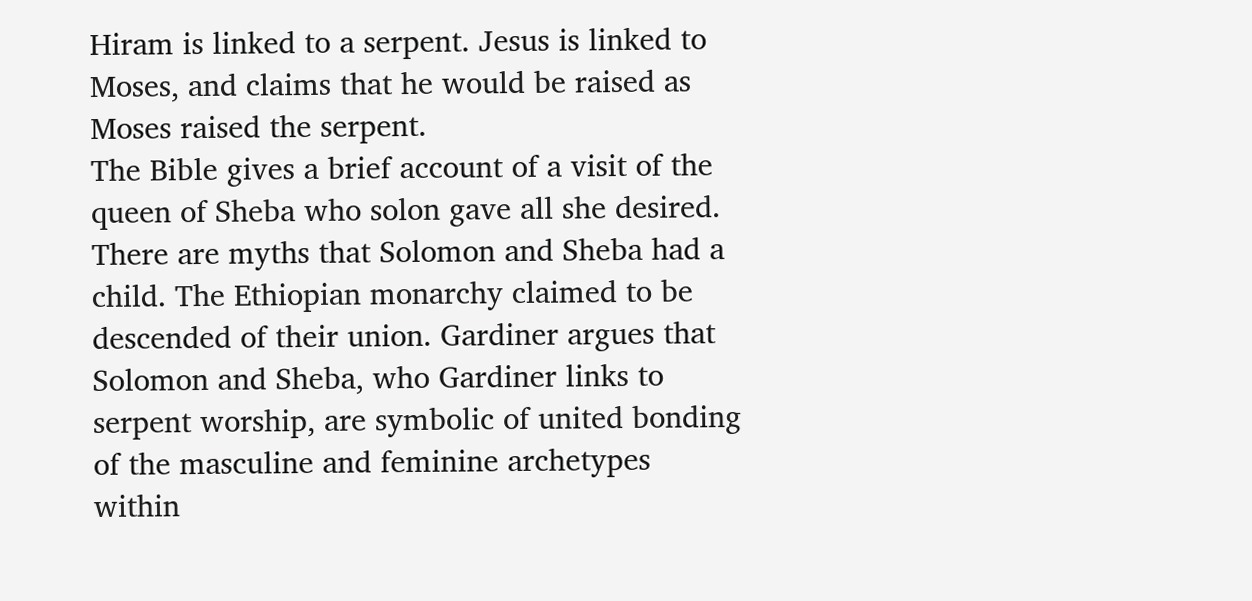Hiram is linked to a serpent. Jesus is linked to Moses, and claims that he would be raised as Moses raised the serpent.
The Bible gives a brief account of a visit of the queen of Sheba who solon gave all she desired. There are myths that Solomon and Sheba had a child. The Ethiopian monarchy claimed to be descended of their union. Gardiner argues that Solomon and Sheba, who Gardiner links to serpent worship, are symbolic of united bonding of the masculine and feminine archetypes within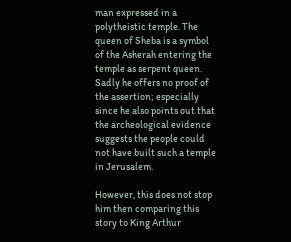man expressed in a polytheistic temple. The queen of Sheba is a symbol of the Asherah entering the temple as serpent queen. Sadly he offers no proof of the assertion; especially since he also points out that the archeological evidence suggests the people could not have built such a temple in Jerusalem.

However, this does not stop him then comparing this story to King Arthur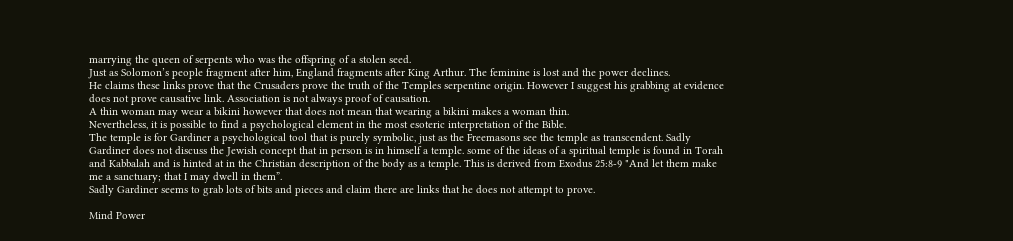marrying the queen of serpents who was the offspring of a stolen seed.
Just as Solomon’s people fragment after him, England fragments after King Arthur. The feminine is lost and the power declines.
He claims these links prove that the Crusaders prove the truth of the Temples serpentine origin. However I suggest his grabbing at evidence does not prove causative link. Association is not always proof of causation.
A thin woman may wear a bikini however that does not mean that wearing a bikini makes a woman thin.
Nevertheless, it is possible to find a psychological element in the most esoteric interpretation of the Bible.
The temple is for Gardiner a psychological tool that is purely symbolic, just as the Freemasons see the temple as transcendent. Sadly Gardiner does not discuss the Jewish concept that in person is in himself a temple. some of the ideas of a spiritual temple is found in Torah and Kabbalah and is hinted at in the Christian description of the body as a temple. This is derived from Exodus 25:8-9 "And let them make me a sanctuary; that I may dwell in them”.
Sadly Gardiner seems to grab lots of bits and pieces and claim there are links that he does not attempt to prove.

Mind Power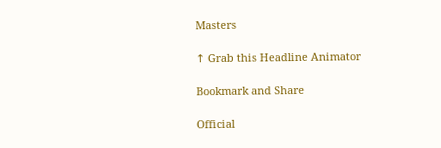Masters

↑ Grab this Headline Animator

Bookmark and Share

Official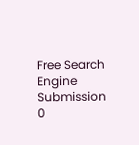Free Search Engine Submission
0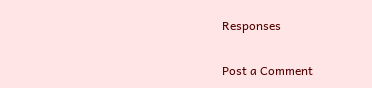Responses

Post a Comment